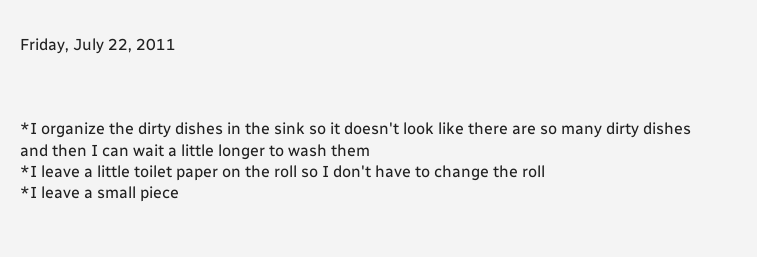Friday, July 22, 2011



*I organize the dirty dishes in the sink so it doesn't look like there are so many dirty dishes and then I can wait a little longer to wash them
*I leave a little toilet paper on the roll so I don't have to change the roll
*I leave a small piece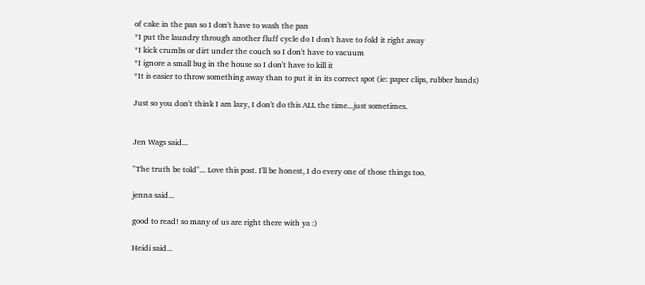of cake in the pan so I don't have to wash the pan
*I put the laundry through another fluff cycle do I don't have to fold it right away
*I kick crumbs or dirt under the couch so I don't have to vacuum
*I ignore a small bug in the house so I don't have to kill it
*It is easier to throw something away than to put it in its correct spot (ie: paper clips, rubber bands)

Just so you don't think I am lazy, I don't do this ALL the time...just sometimes.


Jen Wags said...

"The truth be told"... Love this post. I'll be honest, I do every one of those things too.

jenna said...

good to read! so many of us are right there with ya :)

Heidi said...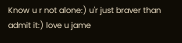Know u r not alone:) u'r just braver than admit it:) love u jame